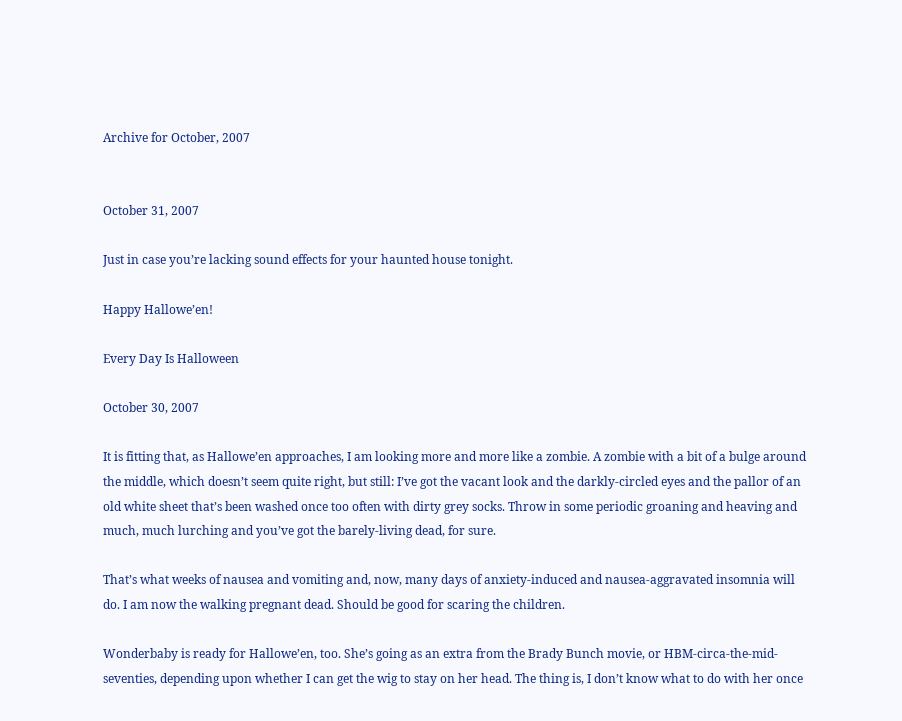Archive for October, 2007


October 31, 2007

Just in case you’re lacking sound effects for your haunted house tonight.

Happy Hallowe’en!

Every Day Is Halloween

October 30, 2007

It is fitting that, as Hallowe’en approaches, I am looking more and more like a zombie. A zombie with a bit of a bulge around the middle, which doesn’t seem quite right, but still: I’ve got the vacant look and the darkly-circled eyes and the pallor of an old white sheet that’s been washed once too often with dirty grey socks. Throw in some periodic groaning and heaving and much, much lurching and you’ve got the barely-living dead, for sure.

That’s what weeks of nausea and vomiting and, now, many days of anxiety-induced and nausea-aggravated insomnia will do. I am now the walking pregnant dead. Should be good for scaring the children.

Wonderbaby is ready for Hallowe’en, too. She’s going as an extra from the Brady Bunch movie, or HBM-circa-the-mid-seventies, depending upon whether I can get the wig to stay on her head. The thing is, I don’t know what to do with her once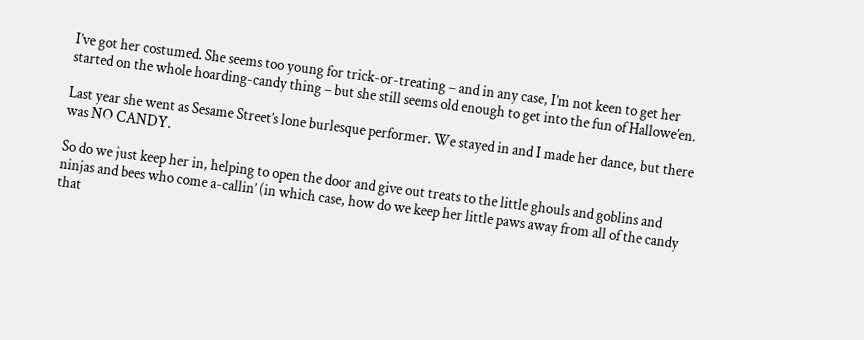I’ve got her costumed. She seems too young for trick-or-treating – and in any case, I’m not keen to get her started on the whole hoarding-candy thing – but she still seems old enough to get into the fun of Hallowe’en.

Last year she went as Sesame Street’s lone burlesque performer. We stayed in and I made her dance, but there was NO CANDY.

So do we just keep her in, helping to open the door and give out treats to the little ghouls and goblins and ninjas and bees who come a-callin’ (in which case, how do we keep her little paws away from all of the candy that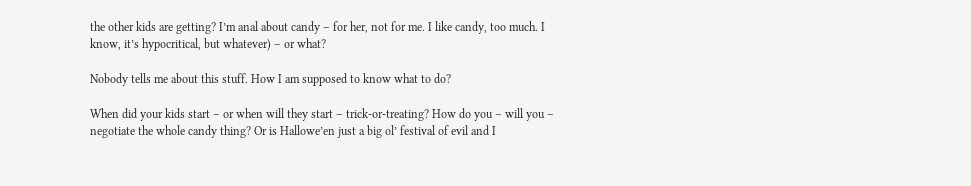the other kids are getting? I’m anal about candy – for her, not for me. I like candy, too much. I know, it’s hypocritical, but whatever) – or what?

Nobody tells me about this stuff. How I am supposed to know what to do?

When did your kids start – or when will they start – trick-or-treating? How do you – will you – negotiate the whole candy thing? Or is Hallowe’en just a big ol’ festival of evil and I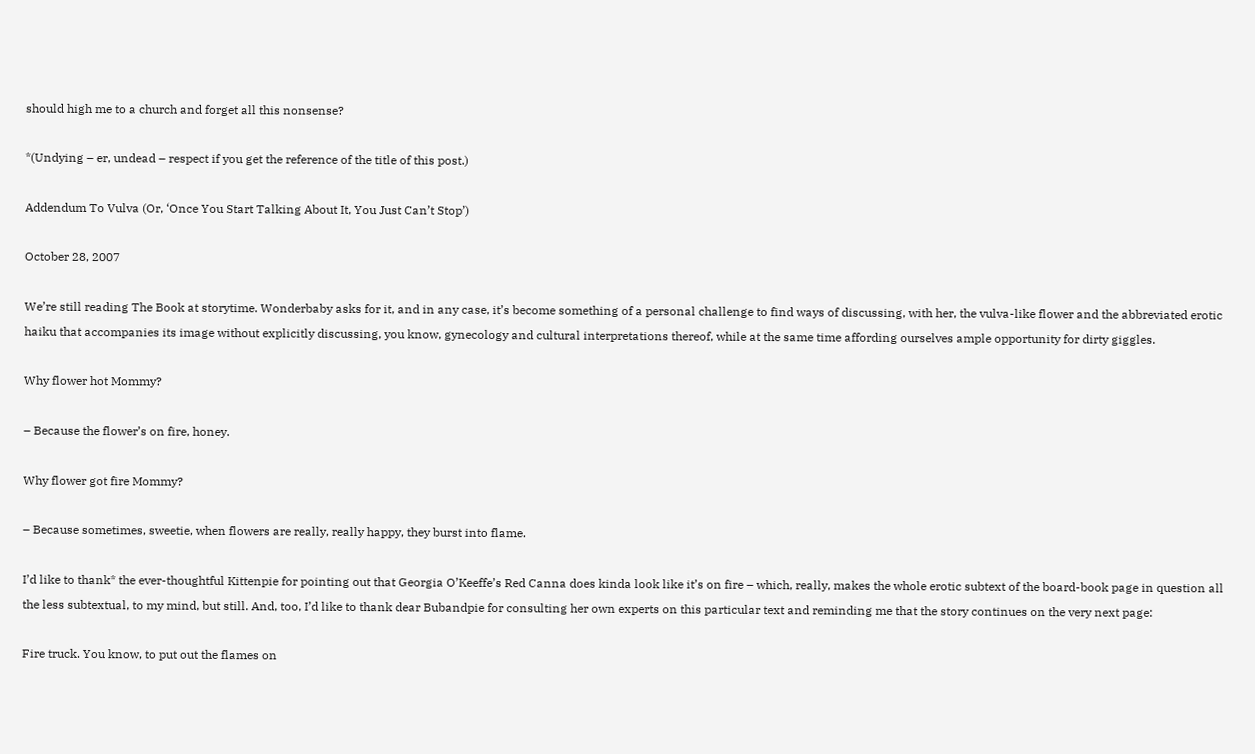should high me to a church and forget all this nonsense?

*(Undying – er, undead – respect if you get the reference of the title of this post.)

Addendum To Vulva (Or, ‘Once You Start Talking About It, You Just Can’t Stop’)

October 28, 2007

We’re still reading The Book at storytime. Wonderbaby asks for it, and in any case, it’s become something of a personal challenge to find ways of discussing, with her, the vulva-like flower and the abbreviated erotic haiku that accompanies its image without explicitly discussing, you know, gynecology and cultural interpretations thereof, while at the same time affording ourselves ample opportunity for dirty giggles.

Why flower hot Mommy?

– Because the flower’s on fire, honey.

Why flower got fire Mommy?

– Because sometimes, sweetie, when flowers are really, really happy, they burst into flame.

I’d like to thank* the ever-thoughtful Kittenpie for pointing out that Georgia O’Keeffe’s Red Canna does kinda look like it’s on fire – which, really, makes the whole erotic subtext of the board-book page in question all the less subtextual, to my mind, but still. And, too, I’d like to thank dear Bubandpie for consulting her own experts on this particular text and reminding me that the story continues on the very next page:

Fire truck. You know, to put out the flames on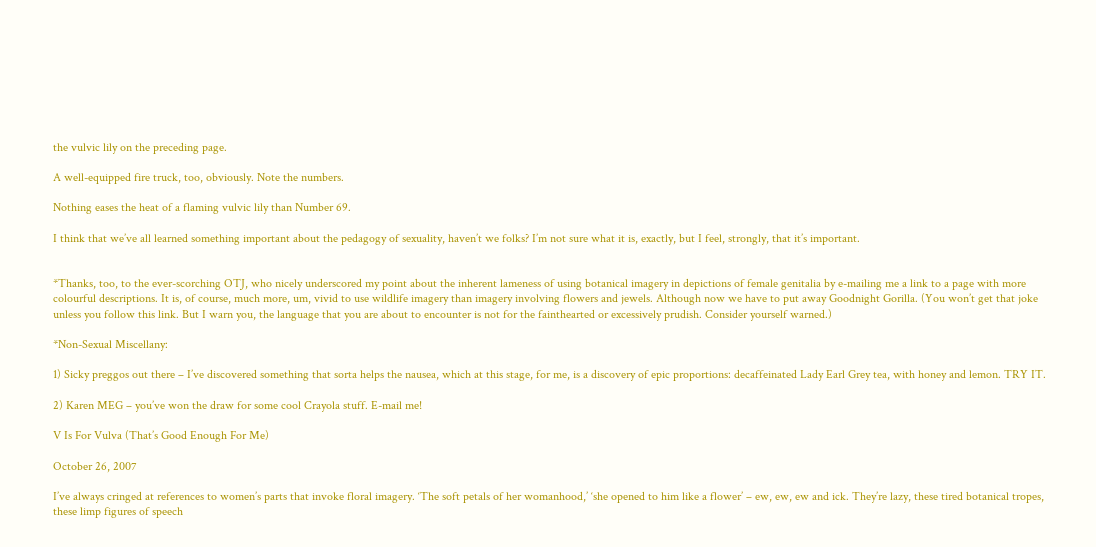the vulvic lily on the preceding page.

A well-equipped fire truck, too, obviously. Note the numbers.

Nothing eases the heat of a flaming vulvic lily than Number 69.

I think that we’ve all learned something important about the pedagogy of sexuality, haven’t we folks? I’m not sure what it is, exactly, but I feel, strongly, that it’s important.


*Thanks, too, to the ever-scorching OTJ, who nicely underscored my point about the inherent lameness of using botanical imagery in depictions of female genitalia by e-mailing me a link to a page with more colourful descriptions. It is, of course, much more, um, vivid to use wildlife imagery than imagery involving flowers and jewels. Although now we have to put away Goodnight Gorilla. (You won’t get that joke unless you follow this link. But I warn you, the language that you are about to encounter is not for the fainthearted or excessively prudish. Consider yourself warned.)

*Non-Sexual Miscellany:

1) Sicky preggos out there – I’ve discovered something that sorta helps the nausea, which at this stage, for me, is a discovery of epic proportions: decaffeinated Lady Earl Grey tea, with honey and lemon. TRY IT.

2) Karen MEG – you’ve won the draw for some cool Crayola stuff. E-mail me!

V Is For Vulva (That’s Good Enough For Me)

October 26, 2007

I’ve always cringed at references to women’s parts that invoke floral imagery. ‘The soft petals of her womanhood,’ ‘she opened to him like a flower’ – ew, ew, ew and ick. They’re lazy, these tired botanical tropes, these limp figures of speech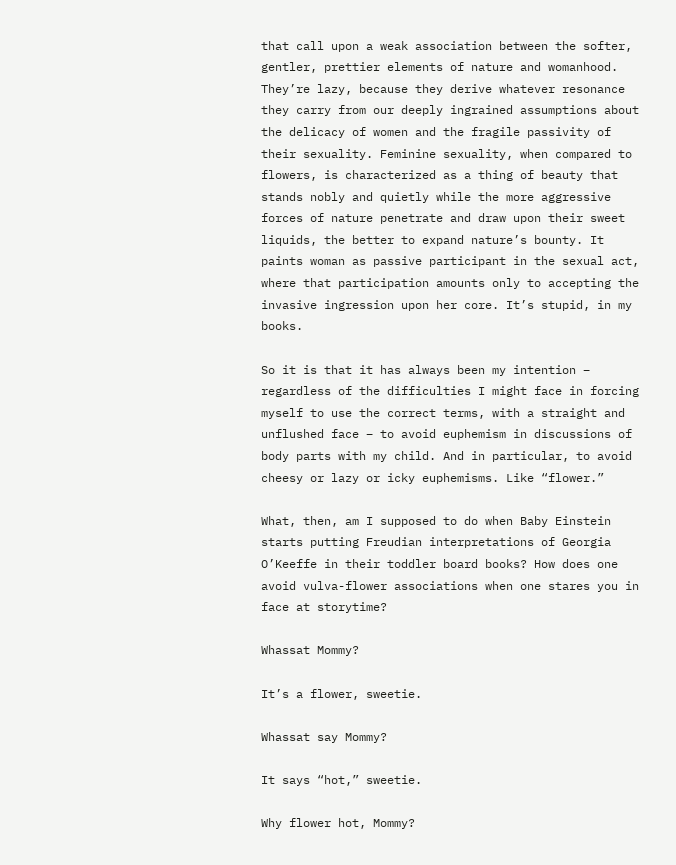that call upon a weak association between the softer, gentler, prettier elements of nature and womanhood. They’re lazy, because they derive whatever resonance they carry from our deeply ingrained assumptions about the delicacy of women and the fragile passivity of their sexuality. Feminine sexuality, when compared to flowers, is characterized as a thing of beauty that stands nobly and quietly while the more aggressive forces of nature penetrate and draw upon their sweet liquids, the better to expand nature’s bounty. It paints woman as passive participant in the sexual act, where that participation amounts only to accepting the invasive ingression upon her core. It’s stupid, in my books.

So it is that it has always been my intention – regardless of the difficulties I might face in forcing myself to use the correct terms, with a straight and unflushed face – to avoid euphemism in discussions of body parts with my child. And in particular, to avoid cheesy or lazy or icky euphemisms. Like “flower.”

What, then, am I supposed to do when Baby Einstein starts putting Freudian interpretations of Georgia O’Keeffe in their toddler board books? How does one avoid vulva-flower associations when one stares you in face at storytime?

Whassat Mommy?

It’s a flower, sweetie.

Whassat say Mommy?

It says “hot,” sweetie.

Why flower hot, Mommy?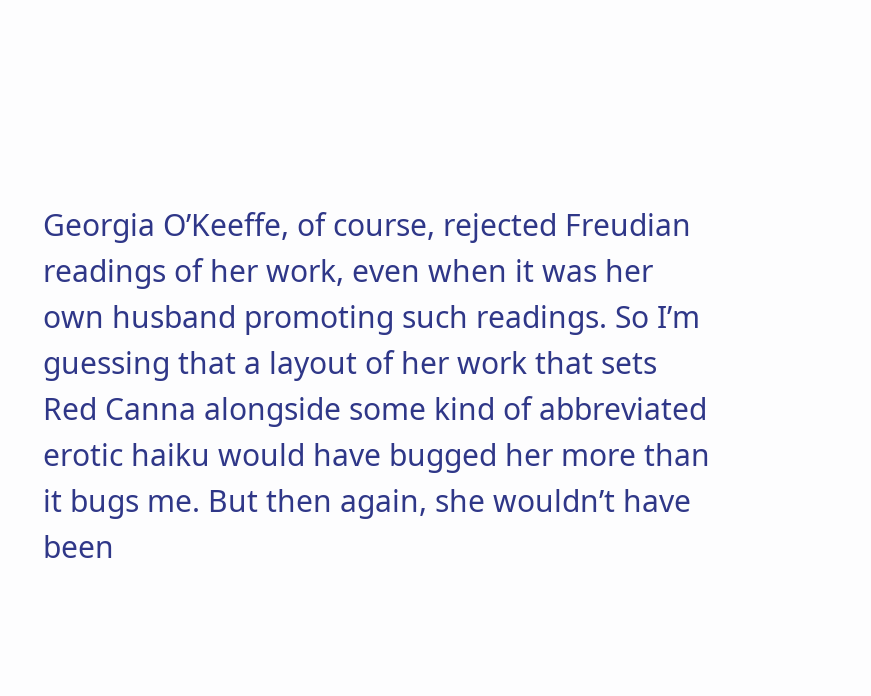Georgia O’Keeffe, of course, rejected Freudian readings of her work, even when it was her own husband promoting such readings. So I’m guessing that a layout of her work that sets Red Canna alongside some kind of abbreviated erotic haiku would have bugged her more than it bugs me. But then again, she wouldn’t have been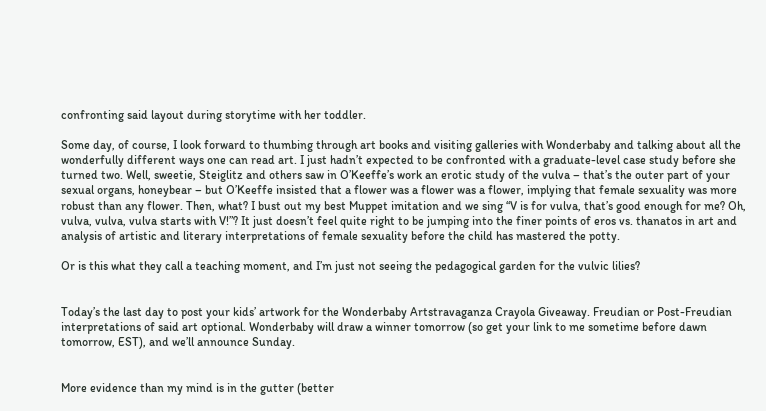confronting said layout during storytime with her toddler.

Some day, of course, I look forward to thumbing through art books and visiting galleries with Wonderbaby and talking about all the wonderfully different ways one can read art. I just hadn’t expected to be confronted with a graduate-level case study before she turned two. Well, sweetie, Steiglitz and others saw in O’Keeffe’s work an erotic study of the vulva – that’s the outer part of your sexual organs, honeybear – but O’Keeffe insisted that a flower was a flower was a flower, implying that female sexuality was more robust than any flower. Then, what? I bust out my best Muppet imitation and we sing “V is for vulva, that’s good enough for me? Oh, vulva, vulva, vulva starts with V!”? It just doesn’t feel quite right to be jumping into the finer points of eros vs. thanatos in art and analysis of artistic and literary interpretations of female sexuality before the child has mastered the potty.

Or is this what they call a teaching moment, and I’m just not seeing the pedagogical garden for the vulvic lilies?


Today’s the last day to post your kids’ artwork for the Wonderbaby Artstravaganza Crayola Giveaway. Freudian or Post-Freudian interpretations of said art optional. Wonderbaby will draw a winner tomorrow (so get your link to me sometime before dawn tomorrow, EST), and we’ll announce Sunday.


More evidence than my mind is in the gutter (better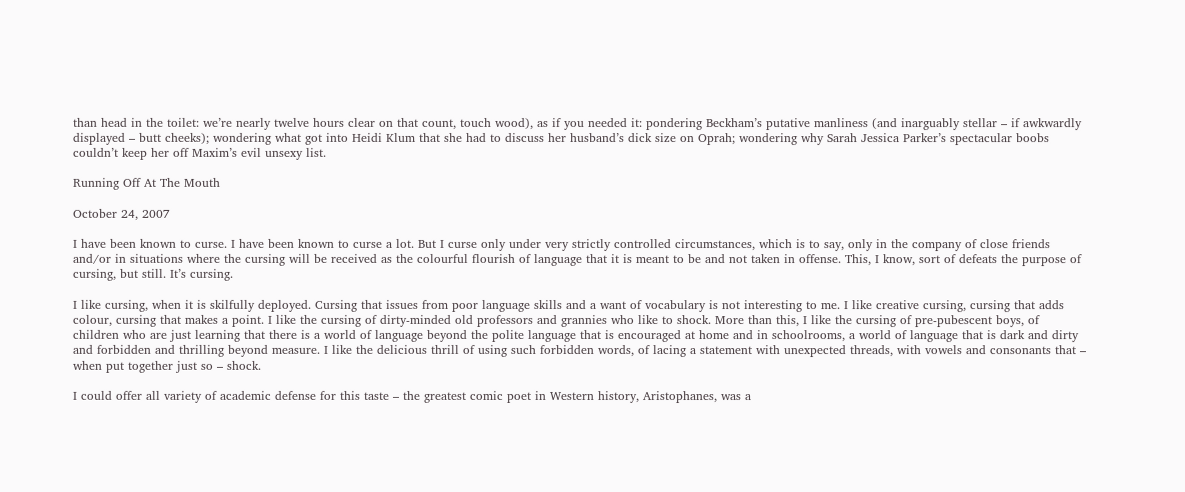than head in the toilet: we’re nearly twelve hours clear on that count, touch wood), as if you needed it: pondering Beckham’s putative manliness (and inarguably stellar – if awkwardly displayed – butt cheeks); wondering what got into Heidi Klum that she had to discuss her husband’s dick size on Oprah; wondering why Sarah Jessica Parker’s spectacular boobs couldn’t keep her off Maxim’s evil unsexy list.

Running Off At The Mouth

October 24, 2007

I have been known to curse. I have been known to curse a lot. But I curse only under very strictly controlled circumstances, which is to say, only in the company of close friends and/or in situations where the cursing will be received as the colourful flourish of language that it is meant to be and not taken in offense. This, I know, sort of defeats the purpose of cursing, but still. It’s cursing.

I like cursing, when it is skilfully deployed. Cursing that issues from poor language skills and a want of vocabulary is not interesting to me. I like creative cursing, cursing that adds colour, cursing that makes a point. I like the cursing of dirty-minded old professors and grannies who like to shock. More than this, I like the cursing of pre-pubescent boys, of children who are just learning that there is a world of language beyond the polite language that is encouraged at home and in schoolrooms, a world of language that is dark and dirty and forbidden and thrilling beyond measure. I like the delicious thrill of using such forbidden words, of lacing a statement with unexpected threads, with vowels and consonants that – when put together just so – shock.

I could offer all variety of academic defense for this taste – the greatest comic poet in Western history, Aristophanes, was a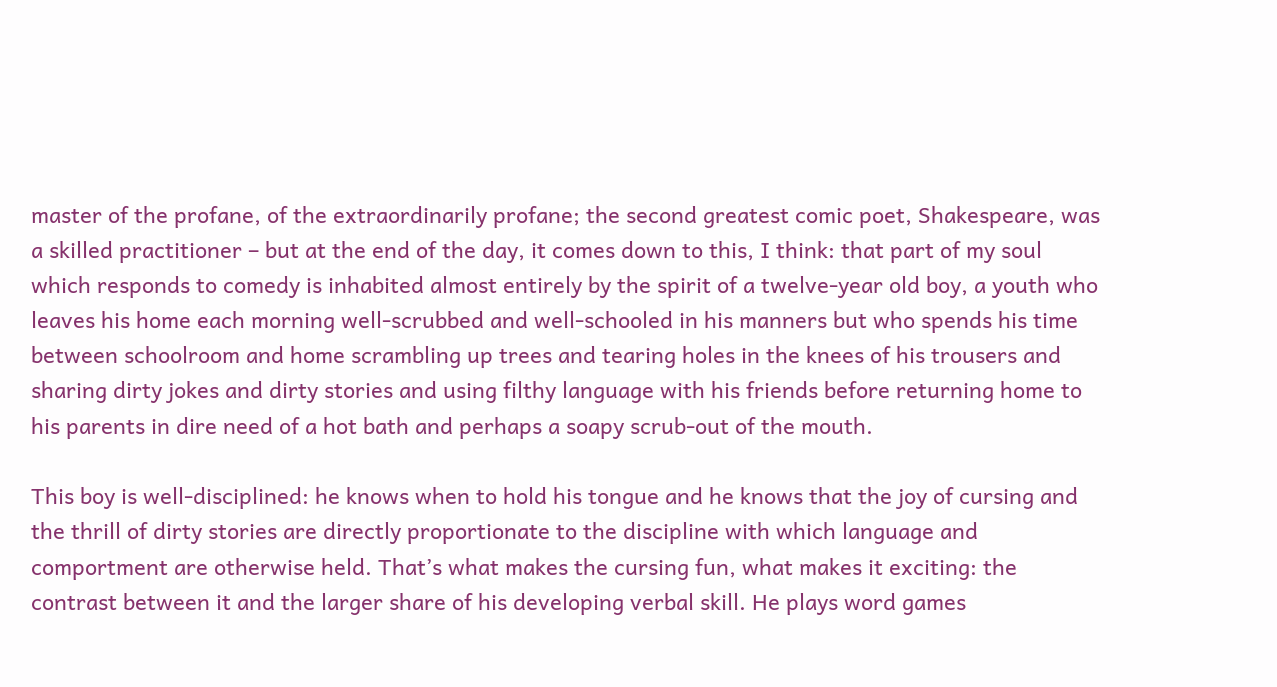master of the profane, of the extraordinarily profane; the second greatest comic poet, Shakespeare, was a skilled practitioner – but at the end of the day, it comes down to this, I think: that part of my soul which responds to comedy is inhabited almost entirely by the spirit of a twelve-year old boy, a youth who leaves his home each morning well-scrubbed and well-schooled in his manners but who spends his time between schoolroom and home scrambling up trees and tearing holes in the knees of his trousers and sharing dirty jokes and dirty stories and using filthy language with his friends before returning home to his parents in dire need of a hot bath and perhaps a soapy scrub-out of the mouth.

This boy is well-disciplined: he knows when to hold his tongue and he knows that the joy of cursing and the thrill of dirty stories are directly proportionate to the discipline with which language and comportment are otherwise held. That’s what makes the cursing fun, what makes it exciting: the contrast between it and the larger share of his developing verbal skill. He plays word games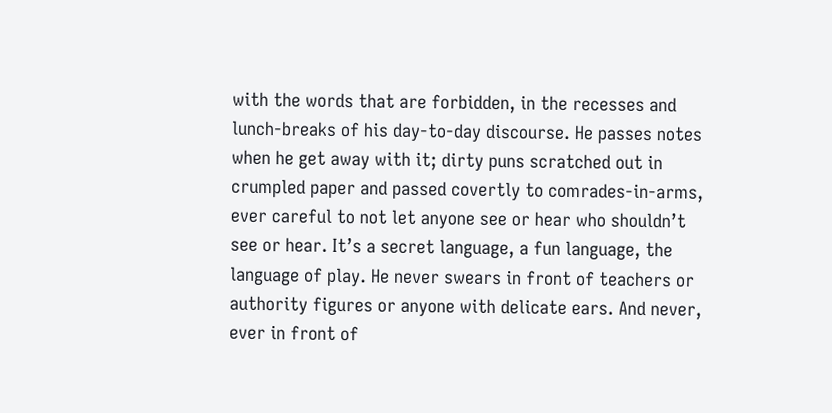with the words that are forbidden, in the recesses and lunch-breaks of his day-to-day discourse. He passes notes when he get away with it; dirty puns scratched out in crumpled paper and passed covertly to comrades-in-arms, ever careful to not let anyone see or hear who shouldn’t see or hear. It’s a secret language, a fun language, the language of play. He never swears in front of teachers or authority figures or anyone with delicate ears. And never, ever in front of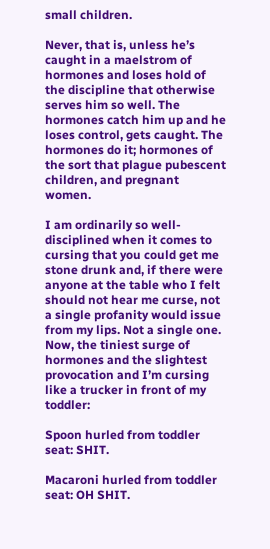small children.

Never, that is, unless he’s caught in a maelstrom of hormones and loses hold of the discipline that otherwise serves him so well. The hormones catch him up and he loses control, gets caught. The hormones do it; hormones of the sort that plague pubescent children, and pregnant women.

I am ordinarily so well-disciplined when it comes to cursing that you could get me stone drunk and, if there were anyone at the table who I felt should not hear me curse, not a single profanity would issue from my lips. Not a single one. Now, the tiniest surge of hormones and the slightest provocation and I’m cursing like a trucker in front of my toddler:

Spoon hurled from toddler seat: SHIT.

Macaroni hurled from toddler seat: OH SHIT.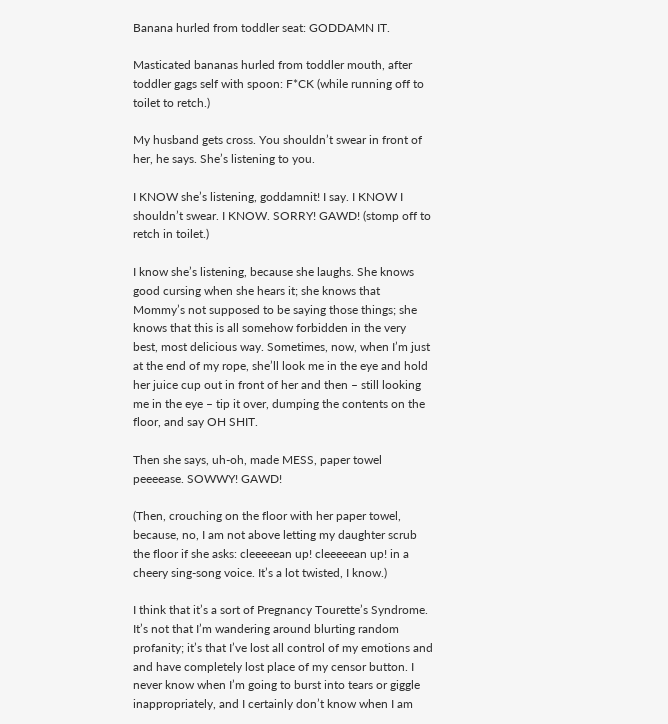Banana hurled from toddler seat: GODDAMN IT.

Masticated bananas hurled from toddler mouth, after toddler gags self with spoon: F*CK (while running off to toilet to retch.)

My husband gets cross. You shouldn’t swear in front of her, he says. She’s listening to you.

I KNOW she’s listening, goddamnit! I say. I KNOW I shouldn’t swear. I KNOW. SORRY! GAWD! (stomp off to retch in toilet.)

I know she’s listening, because she laughs. She knows good cursing when she hears it; she knows that Mommy’s not supposed to be saying those things; she knows that this is all somehow forbidden in the very best, most delicious way. Sometimes, now, when I’m just at the end of my rope, she’ll look me in the eye and hold her juice cup out in front of her and then – still looking me in the eye – tip it over, dumping the contents on the floor, and say OH SHIT.

Then she says, uh-oh, made MESS, paper towel peeeease. SOWWY! GAWD!

(Then, crouching on the floor with her paper towel, because, no, I am not above letting my daughter scrub the floor if she asks: cleeeeean up! cleeeeean up! in a cheery sing-song voice. It’s a lot twisted, I know.)

I think that it’s a sort of Pregnancy Tourette’s Syndrome. It’s not that I’m wandering around blurting random profanity; it’s that I’ve lost all control of my emotions and and have completely lost place of my censor button. I never know when I’m going to burst into tears or giggle inappropriately, and I certainly don’t know when I am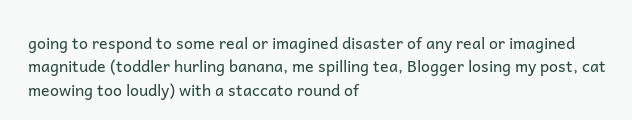going to respond to some real or imagined disaster of any real or imagined magnitude (toddler hurling banana, me spilling tea, Blogger losing my post, cat meowing too loudly) with a staccato round of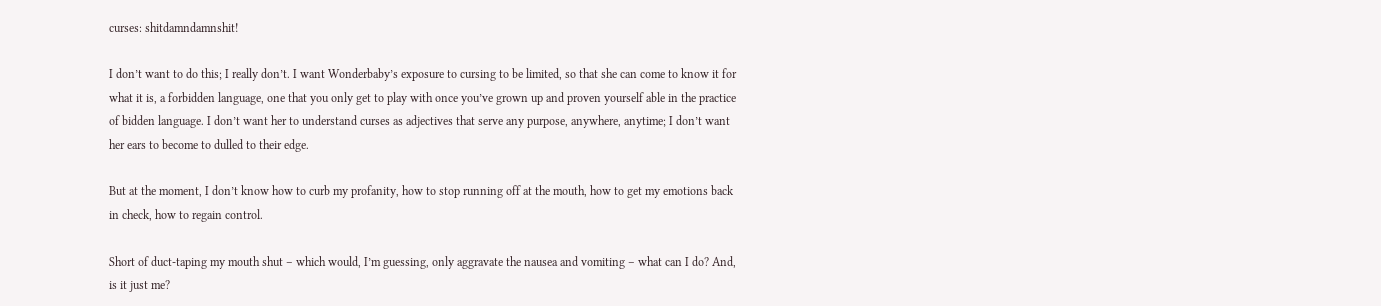curses: shitdamndamnshit!

I don’t want to do this; I really don’t. I want Wonderbaby’s exposure to cursing to be limited, so that she can come to know it for what it is, a forbidden language, one that you only get to play with once you’ve grown up and proven yourself able in the practice of bidden language. I don’t want her to understand curses as adjectives that serve any purpose, anywhere, anytime; I don’t want her ears to become to dulled to their edge.

But at the moment, I don’t know how to curb my profanity, how to stop running off at the mouth, how to get my emotions back in check, how to regain control.

Short of duct-taping my mouth shut – which would, I’m guessing, only aggravate the nausea and vomiting – what can I do? And, is it just me?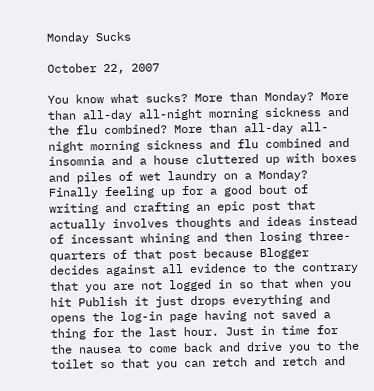Monday Sucks

October 22, 2007

You know what sucks? More than Monday? More than all-day all-night morning sickness and the flu combined? More than all-day all-night morning sickness and flu combined and insomnia and a house cluttered up with boxes and piles of wet laundry on a Monday? Finally feeling up for a good bout of writing and crafting an epic post that actually involves thoughts and ideas instead of incessant whining and then losing three-quarters of that post because Blogger decides against all evidence to the contrary that you are not logged in so that when you hit Publish it just drops everything and opens the log-in page having not saved a thing for the last hour. Just in time for the nausea to come back and drive you to the toilet so that you can retch and retch and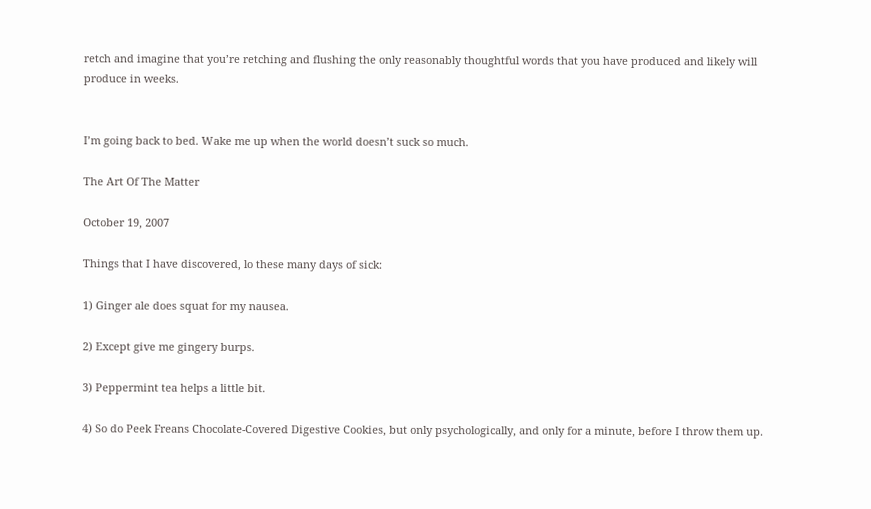retch and imagine that you’re retching and flushing the only reasonably thoughtful words that you have produced and likely will produce in weeks.


I’m going back to bed. Wake me up when the world doesn’t suck so much.

The Art Of The Matter

October 19, 2007

Things that I have discovered, lo these many days of sick:

1) Ginger ale does squat for my nausea.

2) Except give me gingery burps.

3) Peppermint tea helps a little bit.

4) So do Peek Freans Chocolate-Covered Digestive Cookies, but only psychologically, and only for a minute, before I throw them up.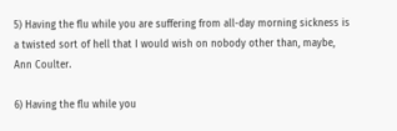5) Having the flu while you are suffering from all-day morning sickness is a twisted sort of hell that I would wish on nobody other than, maybe, Ann Coulter.

6) Having the flu while you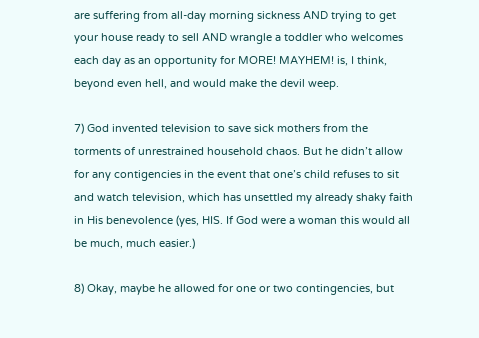are suffering from all-day morning sickness AND trying to get your house ready to sell AND wrangle a toddler who welcomes each day as an opportunity for MORE! MAYHEM! is, I think, beyond even hell, and would make the devil weep.

7) God invented television to save sick mothers from the torments of unrestrained household chaos. But he didn’t allow for any contigencies in the event that one’s child refuses to sit and watch television, which has unsettled my already shaky faith in His benevolence (yes, HIS. If God were a woman this would all be much, much easier.)

8) Okay, maybe he allowed for one or two contingencies, but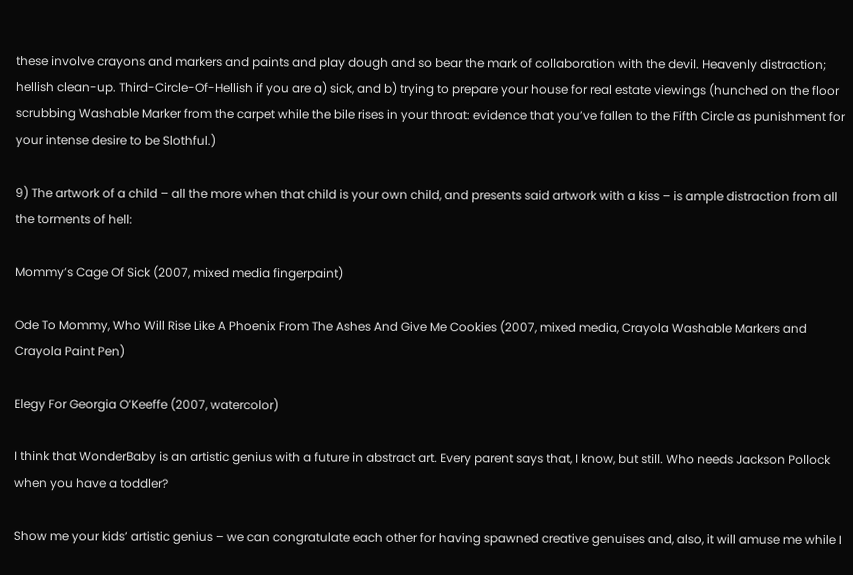these involve crayons and markers and paints and play dough and so bear the mark of collaboration with the devil. Heavenly distraction; hellish clean-up. Third-Circle-Of-Hellish if you are a) sick, and b) trying to prepare your house for real estate viewings (hunched on the floor scrubbing Washable Marker from the carpet while the bile rises in your throat: evidence that you’ve fallen to the Fifth Circle as punishment for your intense desire to be Slothful.)

9) The artwork of a child – all the more when that child is your own child, and presents said artwork with a kiss – is ample distraction from all the torments of hell:

Mommy’s Cage Of Sick (2007, mixed media fingerpaint)

Ode To Mommy, Who Will Rise Like A Phoenix From The Ashes And Give Me Cookies (2007, mixed media, Crayola Washable Markers and Crayola Paint Pen)

Elegy For Georgia O’Keeffe (2007, watercolor)

I think that WonderBaby is an artistic genius with a future in abstract art. Every parent says that, I know, but still. Who needs Jackson Pollock when you have a toddler?

Show me your kids’ artistic genius – we can congratulate each other for having spawned creative genuises and, also, it will amuse me while I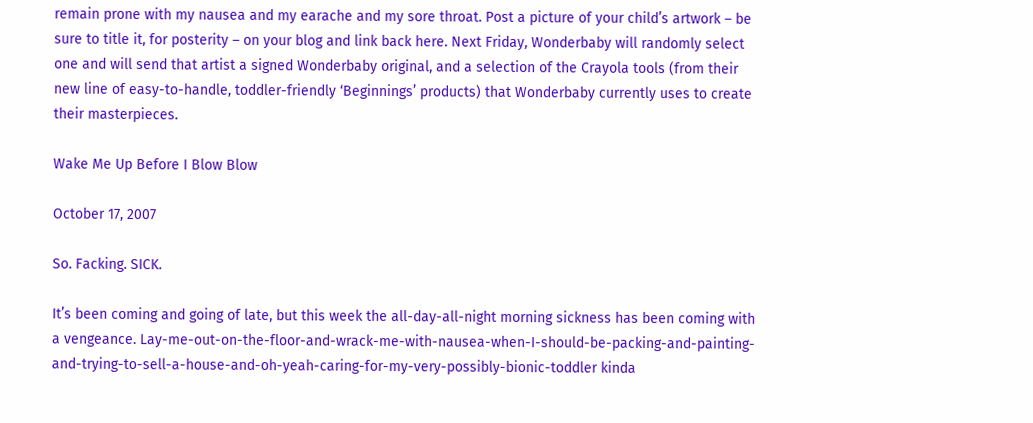remain prone with my nausea and my earache and my sore throat. Post a picture of your child’s artwork – be sure to title it, for posterity – on your blog and link back here. Next Friday, Wonderbaby will randomly select one and will send that artist a signed Wonderbaby original, and a selection of the Crayola tools (from their new line of easy-to-handle, toddler-friendly ‘Beginnings’ products) that Wonderbaby currently uses to create their masterpieces.

Wake Me Up Before I Blow Blow

October 17, 2007

So. Facking. SICK.

It’s been coming and going of late, but this week the all-day-all-night morning sickness has been coming with a vengeance. Lay-me-out-on-the-floor-and-wrack-me-with-nausea-when-I-should-be-packing-and-painting-and-trying-to-sell-a-house-and-oh-yeah-caring-for-my-very-possibly-bionic-toddler kinda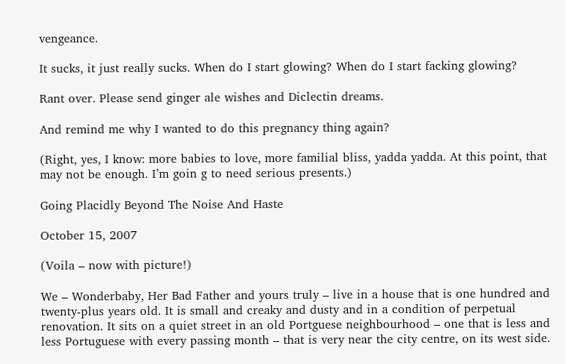vengeance.

It sucks, it just really sucks. When do I start glowing? When do I start facking glowing?

Rant over. Please send ginger ale wishes and Diclectin dreams.

And remind me why I wanted to do this pregnancy thing again?

(Right, yes, I know: more babies to love, more familial bliss, yadda yadda. At this point, that may not be enough. I’m goin g to need serious presents.)

Going Placidly Beyond The Noise And Haste

October 15, 2007

(Voila – now with picture!)

We – Wonderbaby, Her Bad Father and yours truly – live in a house that is one hundred and twenty-plus years old. It is small and creaky and dusty and in a condition of perpetual renovation. It sits on a quiet street in an old Portguese neighbourhood – one that is less and less Portuguese with every passing month – that is very near the city centre, on its west side.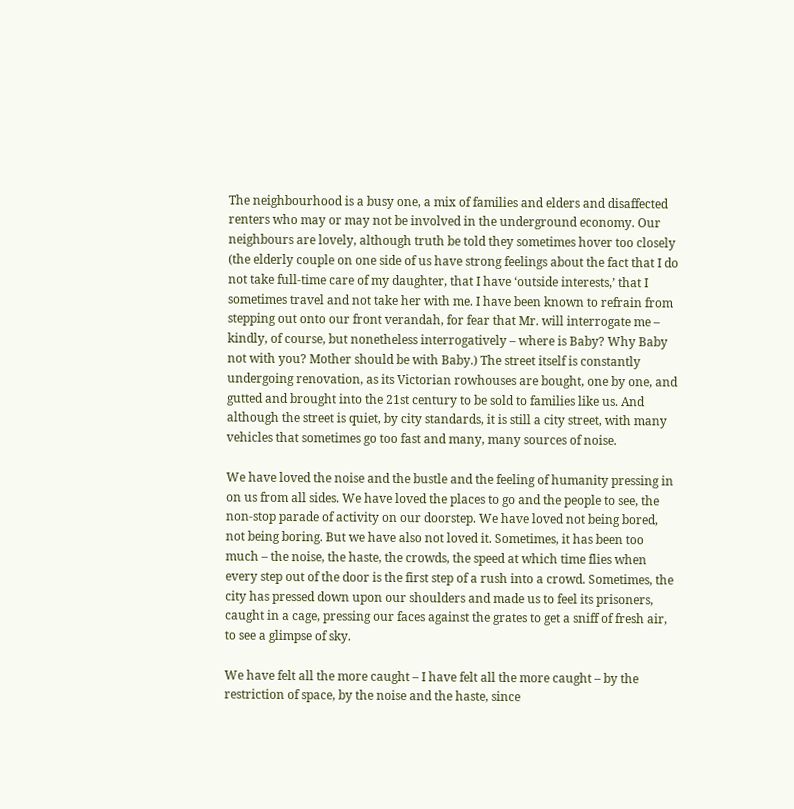The neighbourhood is a busy one, a mix of families and elders and disaffected renters who may or may not be involved in the underground economy. Our neighbours are lovely, although truth be told they sometimes hover too closely (the elderly couple on one side of us have strong feelings about the fact that I do not take full-time care of my daughter, that I have ‘outside interests,’ that I sometimes travel and not take her with me. I have been known to refrain from stepping out onto our front verandah, for fear that Mr. will interrogate me – kindly, of course, but nonetheless interrogatively – where is Baby? Why Baby not with you? Mother should be with Baby.) The street itself is constantly undergoing renovation, as its Victorian rowhouses are bought, one by one, and gutted and brought into the 21st century to be sold to families like us. And although the street is quiet, by city standards, it is still a city street, with many vehicles that sometimes go too fast and many, many sources of noise.

We have loved the noise and the bustle and the feeling of humanity pressing in on us from all sides. We have loved the places to go and the people to see, the non-stop parade of activity on our doorstep. We have loved not being bored, not being boring. But we have also not loved it. Sometimes, it has been too much – the noise, the haste, the crowds, the speed at which time flies when every step out of the door is the first step of a rush into a crowd. Sometimes, the city has pressed down upon our shoulders and made us to feel its prisoners, caught in a cage, pressing our faces against the grates to get a sniff of fresh air, to see a glimpse of sky.

We have felt all the more caught – I have felt all the more caught – by the restriction of space, by the noise and the haste, since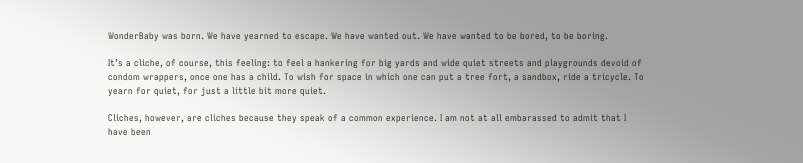WonderBaby was born. We have yearned to escape. We have wanted out. We have wanted to be bored, to be boring.

It’s a cliche, of course, this feeling: to feel a hankering for big yards and wide quiet streets and playgrounds devoid of condom wrappers, once one has a child. To wish for space in which one can put a tree fort, a sandbox, ride a tricycle. To yearn for quiet, for just a little bit more quiet.

Cliches, however, are cliches because they speak of a common experience. I am not at all embarassed to admit that I have been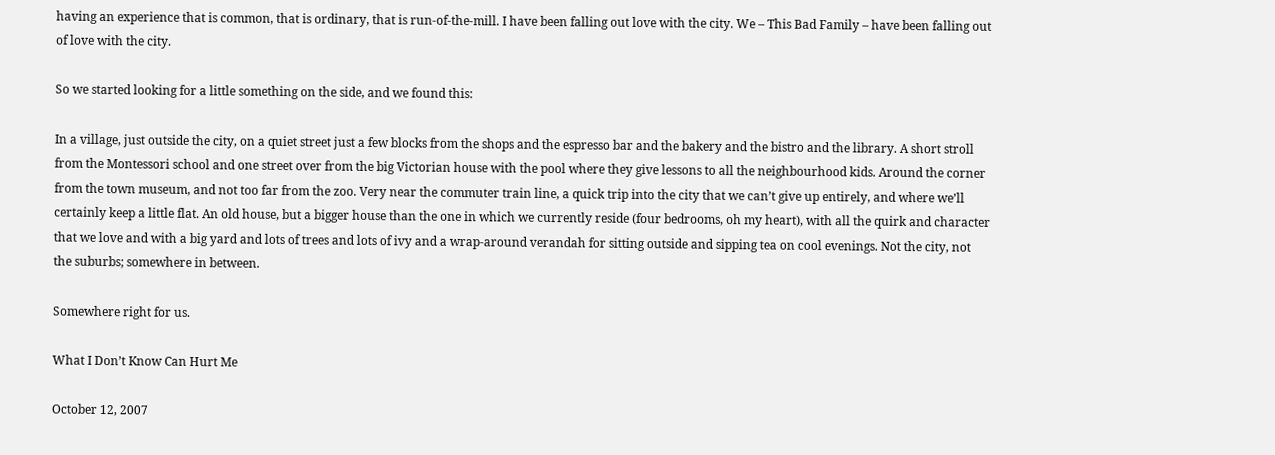having an experience that is common, that is ordinary, that is run-of-the-mill. I have been falling out love with the city. We – This Bad Family – have been falling out of love with the city.

So we started looking for a little something on the side, and we found this:

In a village, just outside the city, on a quiet street just a few blocks from the shops and the espresso bar and the bakery and the bistro and the library. A short stroll from the Montessori school and one street over from the big Victorian house with the pool where they give lessons to all the neighbourhood kids. Around the corner from the town museum, and not too far from the zoo. Very near the commuter train line, a quick trip into the city that we can’t give up entirely, and where we’ll certainly keep a little flat. An old house, but a bigger house than the one in which we currently reside (four bedrooms, oh my heart), with all the quirk and character that we love and with a big yard and lots of trees and lots of ivy and a wrap-around verandah for sitting outside and sipping tea on cool evenings. Not the city, not the suburbs; somewhere in between.

Somewhere right for us.

What I Don’t Know Can Hurt Me

October 12, 2007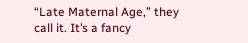“Late Maternal Age,” they call it. It’s a fancy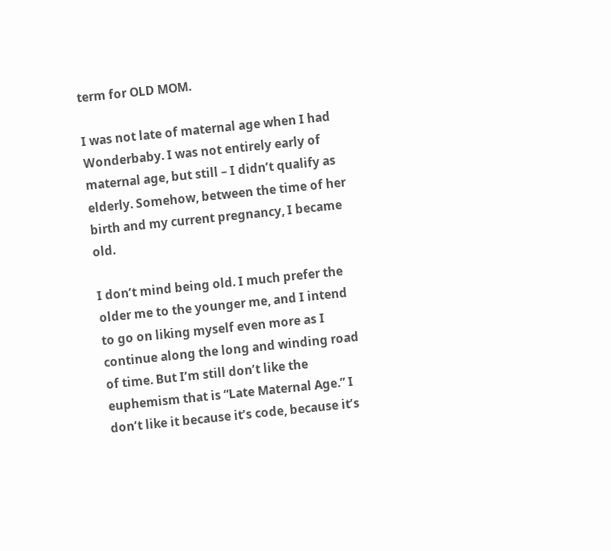term for OLD MOM.

I was not late of maternal age when I had Wonderbaby. I was not entirely early of maternal age, but still – I didn’t qualify as elderly. Somehow, between the time of her birth and my current pregnancy, I became old.

I don’t mind being old. I much prefer the older me to the younger me, and I intend to go on liking myself even more as I continue along the long and winding road of time. But I’m still don’t like the euphemism that is “Late Maternal Age.” I don’t like it because it’s code, because it’s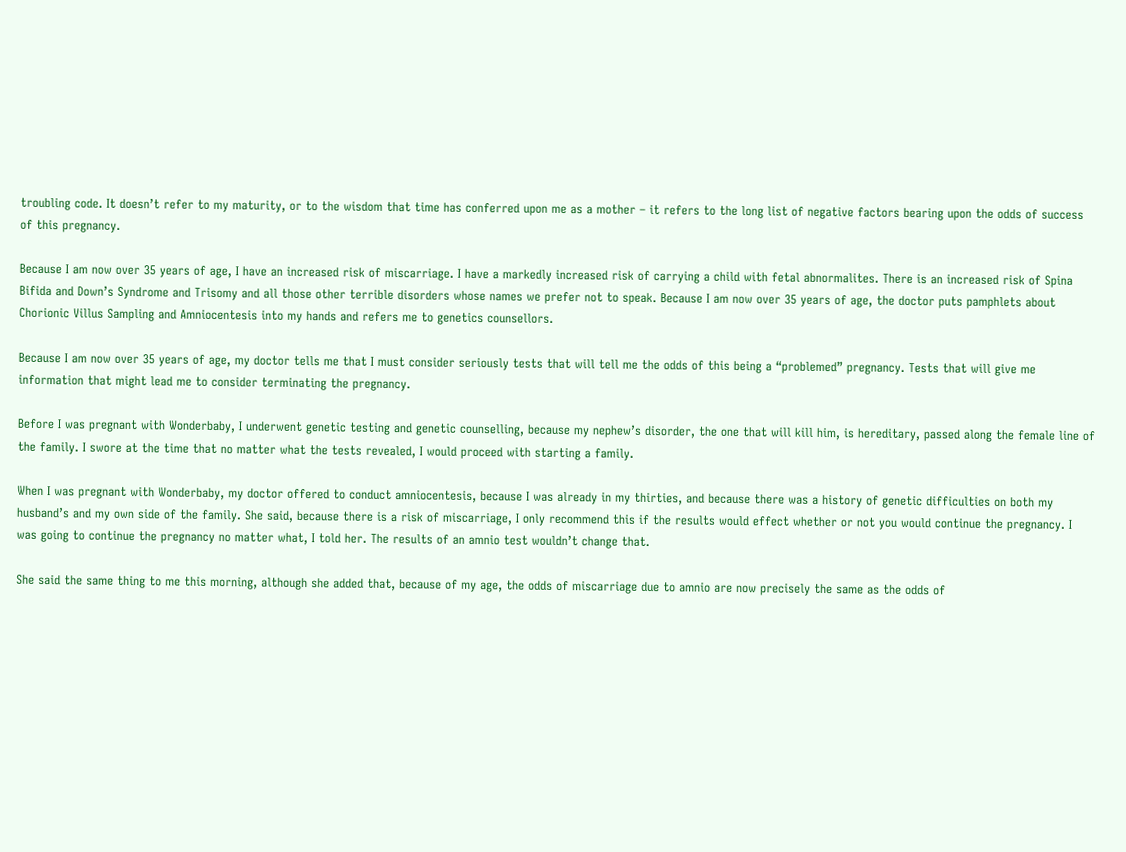troubling code. It doesn’t refer to my maturity, or to the wisdom that time has conferred upon me as a mother – it refers to the long list of negative factors bearing upon the odds of success of this pregnancy.

Because I am now over 35 years of age, I have an increased risk of miscarriage. I have a markedly increased risk of carrying a child with fetal abnormalites. There is an increased risk of Spina Bifida and Down’s Syndrome and Trisomy and all those other terrible disorders whose names we prefer not to speak. Because I am now over 35 years of age, the doctor puts pamphlets about Chorionic Villus Sampling and Amniocentesis into my hands and refers me to genetics counsellors.

Because I am now over 35 years of age, my doctor tells me that I must consider seriously tests that will tell me the odds of this being a “problemed” pregnancy. Tests that will give me information that might lead me to consider terminating the pregnancy.

Before I was pregnant with Wonderbaby, I underwent genetic testing and genetic counselling, because my nephew’s disorder, the one that will kill him, is hereditary, passed along the female line of the family. I swore at the time that no matter what the tests revealed, I would proceed with starting a family.

When I was pregnant with Wonderbaby, my doctor offered to conduct amniocentesis, because I was already in my thirties, and because there was a history of genetic difficulties on both my husband’s and my own side of the family. She said, because there is a risk of miscarriage, I only recommend this if the results would effect whether or not you would continue the pregnancy. I was going to continue the pregnancy no matter what, I told her. The results of an amnio test wouldn’t change that.

She said the same thing to me this morning, although she added that, because of my age, the odds of miscarriage due to amnio are now precisely the same as the odds of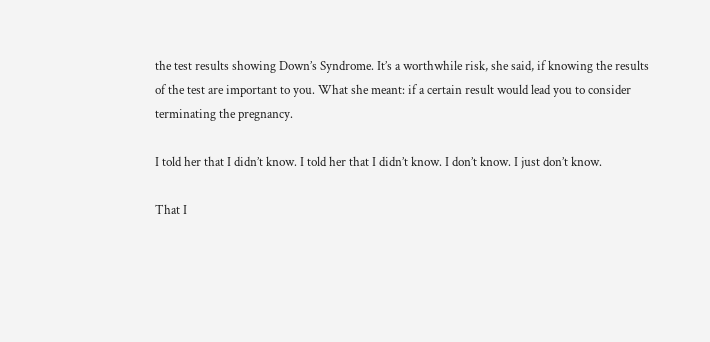the test results showing Down’s Syndrome. It’s a worthwhile risk, she said, if knowing the results of the test are important to you. What she meant: if a certain result would lead you to consider terminating the pregnancy.

I told her that I didn’t know. I told her that I didn’t know. I don’t know. I just don’t know.

That I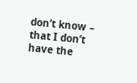don’t know – that I don’t have the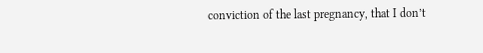conviction of the last pregnancy, that I don’t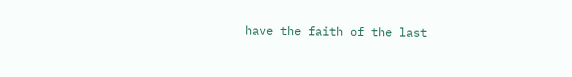have the faith of the last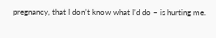pregnancy, that I don’t know what I’d do – is hurting me.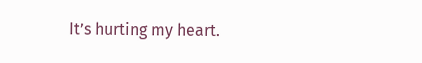It’s hurting my heart.